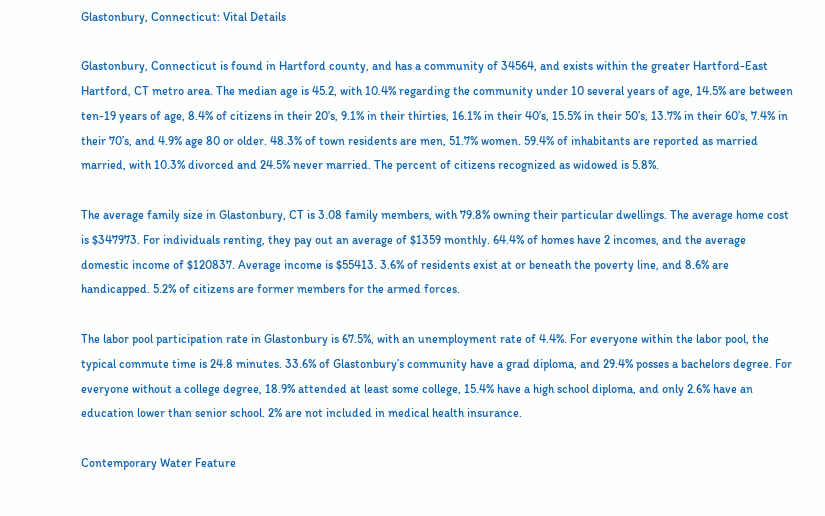Glastonbury, Connecticut: Vital Details

Glastonbury, Connecticut is found in Hartford county, and has a community of 34564, and exists within the greater Hartford-East Hartford, CT metro area. The median age is 45.2, with 10.4% regarding the community under 10 several years of age, 14.5% are between ten-19 years of age, 8.4% of citizens in their 20’s, 9.1% in their thirties, 16.1% in their 40’s, 15.5% in their 50’s, 13.7% in their 60’s, 7.4% in their 70’s, and 4.9% age 80 or older. 48.3% of town residents are men, 51.7% women. 59.4% of inhabitants are reported as married married, with 10.3% divorced and 24.5% never married. The percent of citizens recognized as widowed is 5.8%.

The average family size in Glastonbury, CT is 3.08 family members, with 79.8% owning their particular dwellings. The average home cost is $347973. For individuals renting, they pay out an average of $1359 monthly. 64.4% of homes have 2 incomes, and the average domestic income of $120837. Average income is $55413. 3.6% of residents exist at or beneath the poverty line, and 8.6% are handicapped. 5.2% of citizens are former members for the armed forces.

The labor pool participation rate in Glastonbury is 67.5%, with an unemployment rate of 4.4%. For everyone within the labor pool, the typical commute time is 24.8 minutes. 33.6% of Glastonbury’s community have a grad diploma, and 29.4% posses a bachelors degree. For everyone without a college degree, 18.9% attended at least some college, 15.4% have a high school diploma, and only 2.6% have an education lower than senior school. 2% are not included in medical health insurance.

Contemporary Water Feature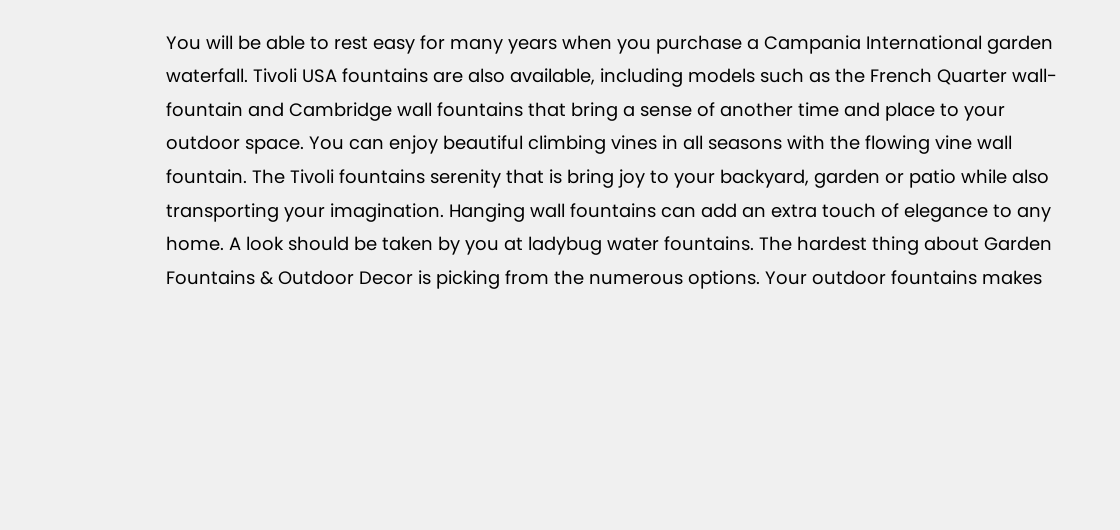You will be able to rest easy for many years when you purchase a Campania International garden waterfall. Tivoli USA fountains are also available, including models such as the French Quarter wall-fountain and Cambridge wall fountains that bring a sense of another time and place to your outdoor space. You can enjoy beautiful climbing vines in all seasons with the flowing vine wall fountain. The Tivoli fountains serenity that is bring joy to your backyard, garden or patio while also transporting your imagination. Hanging wall fountains can add an extra touch of elegance to any home. A look should be taken by you at ladybug water fountains. The hardest thing about Garden Fountains & Outdoor Decor is picking from the numerous options. Your outdoor fountains makes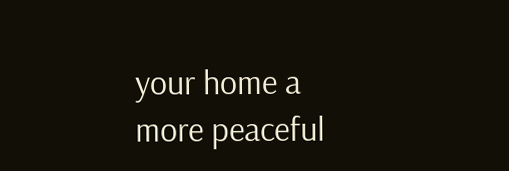your home a more peaceful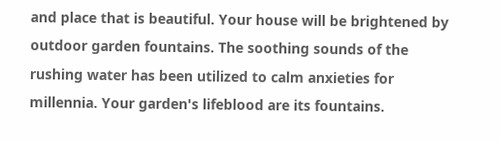and place that is beautiful. Your house will be brightened by outdoor garden fountains. The soothing sounds of the rushing water has been utilized to calm anxieties for millennia. Your garden's lifeblood are its fountains.